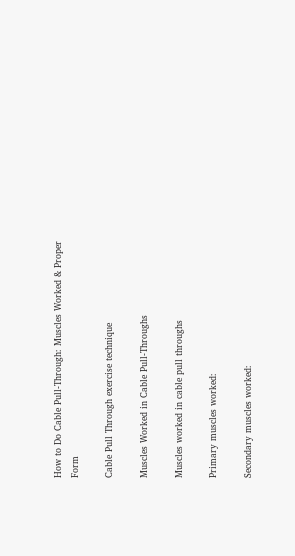How to Do Cable Pull-Through: Muscles Worked & Proper Form

Cable Pull Through exercise technique

Muscles Worked in Cable Pull-Throughs

Muscles worked in cable pull throughs

Primary muscles worked:

Secondary muscles worked: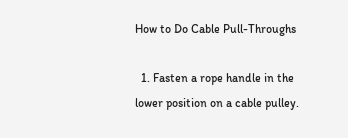How to Do Cable Pull-Throughs

  1. Fasten a rope handle in the lower position on a cable pulley.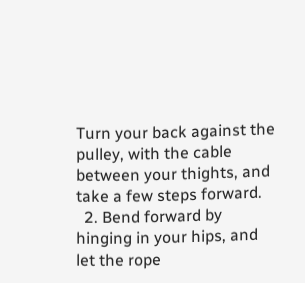Turn your back against the pulley, with the cable between your thights, and take a few steps forward.
  2. Bend forward by hinging in your hips, and let the rope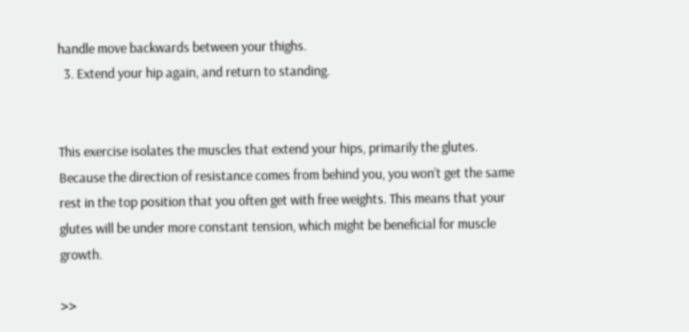handle move backwards between your thighs.
  3. Extend your hip again, and return to standing.


This exercise isolates the muscles that extend your hips, primarily the glutes. Because the direction of resistance comes from behind you, you won’t get the same rest in the top position that you often get with free weights. This means that your glutes will be under more constant tension, which might be beneficial for muscle growth.

>>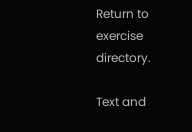Return to exercise directory.

Text and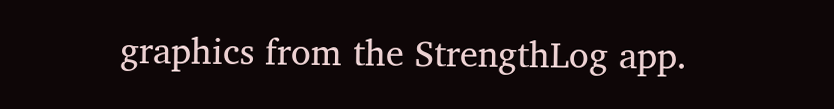graphics from the StrengthLog app.